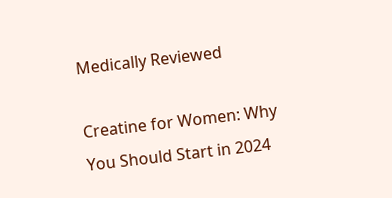Medically Reviewed

Creatine for Women: Why You Should Start in 2024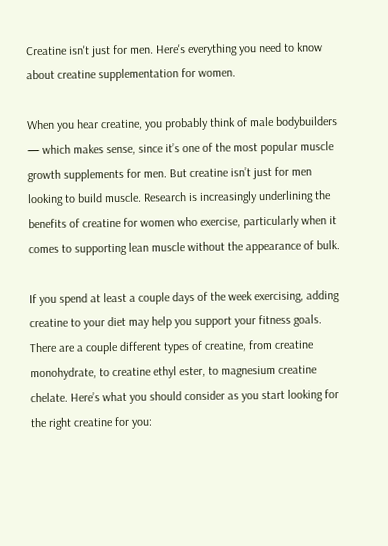Creatine isn't just for men. Here's everything you need to know about creatine supplementation for women.

When you hear creatine, you probably think of male bodybuilders — which makes sense, since it’s one of the most popular muscle growth supplements for men. But creatine isn’t just for men looking to build muscle. Research is increasingly underlining the benefits of creatine for women who exercise, particularly when it comes to supporting lean muscle without the appearance of bulk.

If you spend at least a couple days of the week exercising, adding creatine to your diet may help you support your fitness goals. There are a couple different types of creatine, from creatine monohydrate, to creatine ethyl ester, to magnesium creatine chelate. Here’s what you should consider as you start looking for the right creatine for you: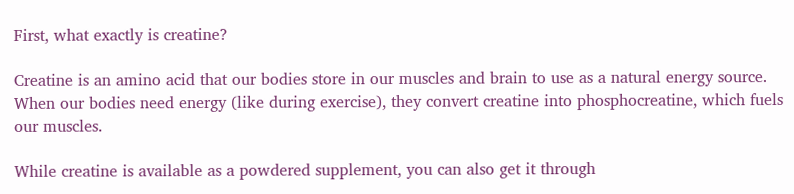First, what exactly is creatine?

Creatine is an amino acid that our bodies store in our muscles and brain to use as a natural energy source. When our bodies need energy (like during exercise), they convert creatine into phosphocreatine, which fuels our muscles.

While creatine is available as a powdered supplement, you can also get it through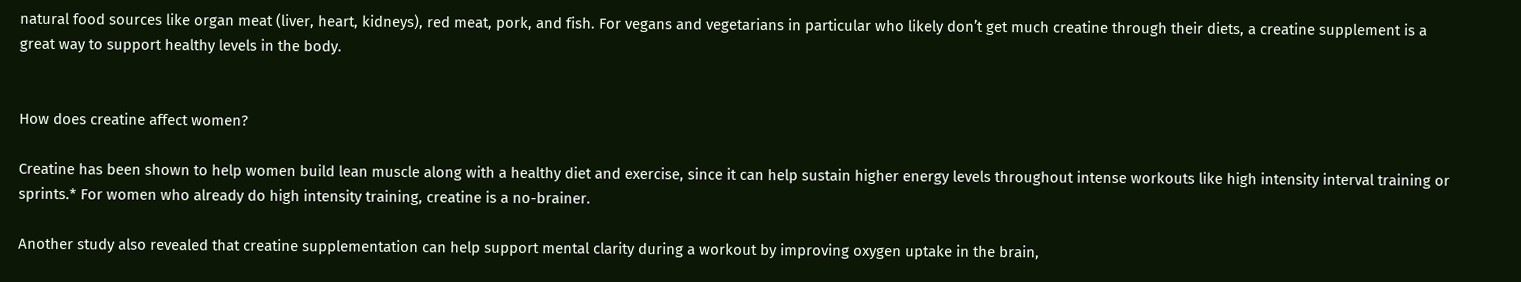natural food sources like organ meat (liver, heart, kidneys), red meat, pork, and fish. For vegans and vegetarians in particular who likely don’t get much creatine through their diets, a creatine supplement is a great way to support healthy levels in the body.


How does creatine affect women?

Creatine has been shown to help women build lean muscle along with a healthy diet and exercise, since it can help sustain higher energy levels throughout intense workouts like high intensity interval training or sprints.* For women who already do high intensity training, creatine is a no-brainer.

Another study also revealed that creatine supplementation can help support mental clarity during a workout by improving oxygen uptake in the brain,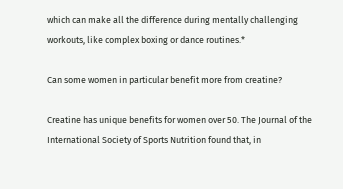which can make all the difference during mentally challenging workouts, like complex boxing or dance routines.*

Can some women in particular benefit more from creatine?

Creatine has unique benefits for women over 50. The Journal of the International Society of Sports Nutrition found that, in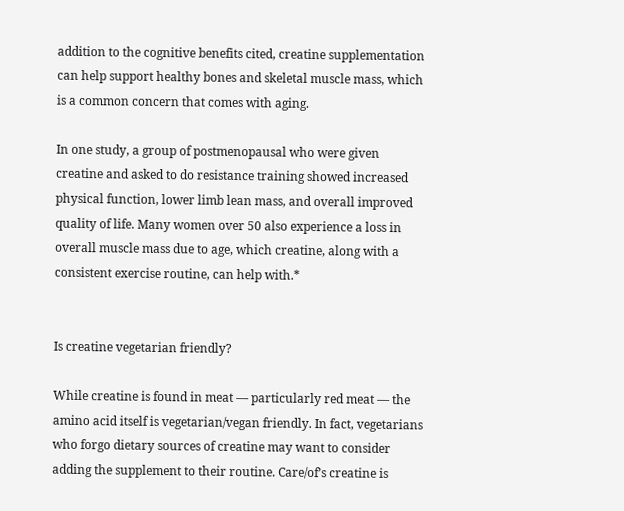addition to the cognitive benefits cited, creatine supplementation can help support healthy bones and skeletal muscle mass, which is a common concern that comes with aging.

In one study, a group of postmenopausal who were given creatine and asked to do resistance training showed increased physical function, lower limb lean mass, and overall improved quality of life. Many women over 50 also experience a loss in overall muscle mass due to age, which creatine, along with a consistent exercise routine, can help with.*


Is creatine vegetarian friendly?

While creatine is found in meat — particularly red meat — the amino acid itself is vegetarian/vegan friendly. In fact, vegetarians who forgo dietary sources of creatine may want to consider adding the supplement to their routine. Care/of’s creatine is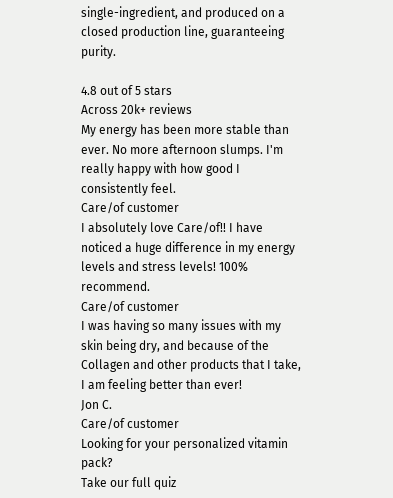single-ingredient, and produced on a closed production line, guaranteeing purity.

4.8 out of 5 stars
Across 20k+ reviews
My energy has been more stable than ever. No more afternoon slumps. I'm really happy with how good I consistently feel.
Care/of customer
I absolutely love Care/of!! I have noticed a huge difference in my energy levels and stress levels! 100% recommend.
Care/of customer
I was having so many issues with my skin being dry, and because of the Collagen and other products that I take, I am feeling better than ever!
Jon C.
Care/of customer
Looking for your personalized vitamin pack?
Take our full quiz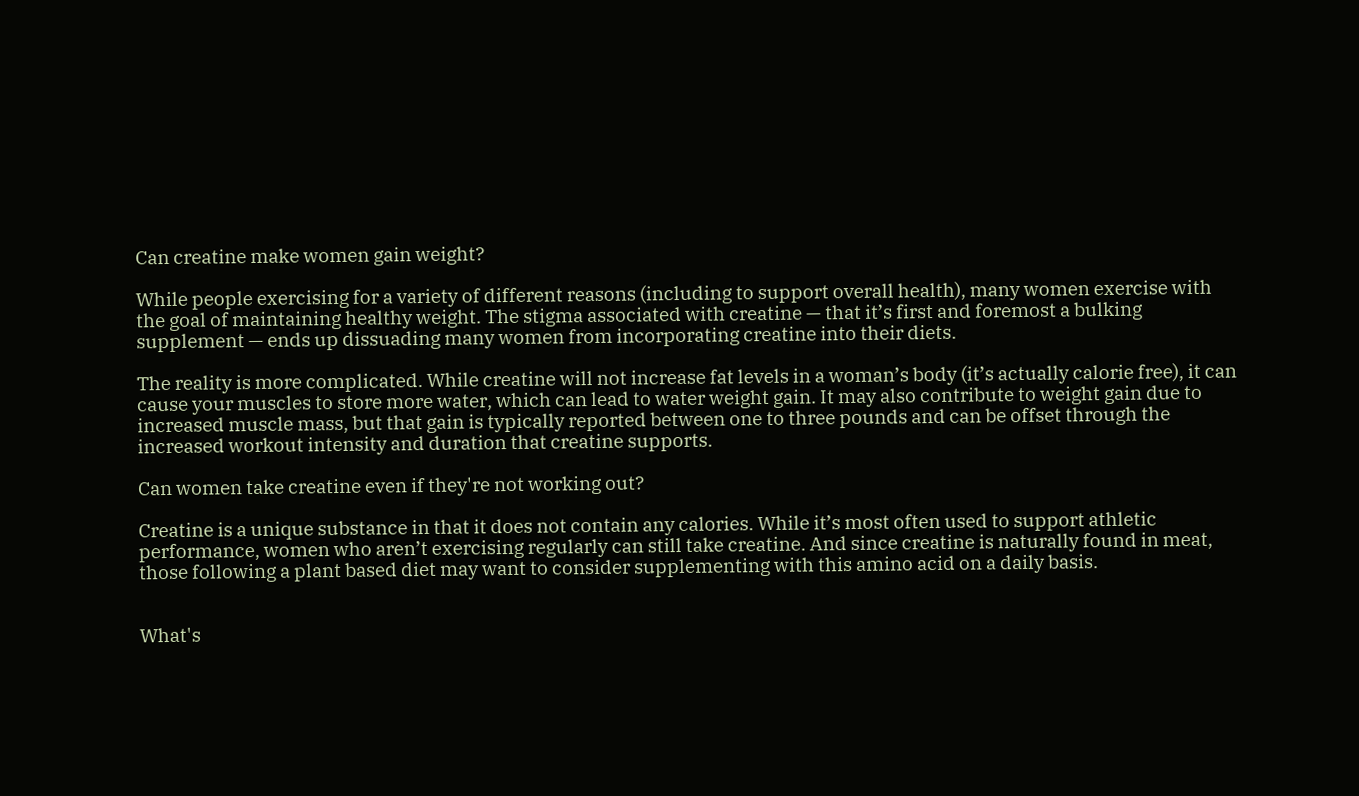Can creatine make women gain weight?

While people exercising for a variety of different reasons (including to support overall health), many women exercise with the goal of maintaining healthy weight. The stigma associated with creatine — that it’s first and foremost a bulking supplement — ends up dissuading many women from incorporating creatine into their diets.

The reality is more complicated. While creatine will not increase fat levels in a woman’s body (it’s actually calorie free), it can cause your muscles to store more water, which can lead to water weight gain. It may also contribute to weight gain due to increased muscle mass, but that gain is typically reported between one to three pounds and can be offset through the increased workout intensity and duration that creatine supports.

Can women take creatine even if they're not working out?

Creatine is a unique substance in that it does not contain any calories. While it’s most often used to support athletic performance, women who aren’t exercising regularly can still take creatine. And since creatine is naturally found in meat, those following a plant based diet may want to consider supplementing with this amino acid on a daily basis.


What's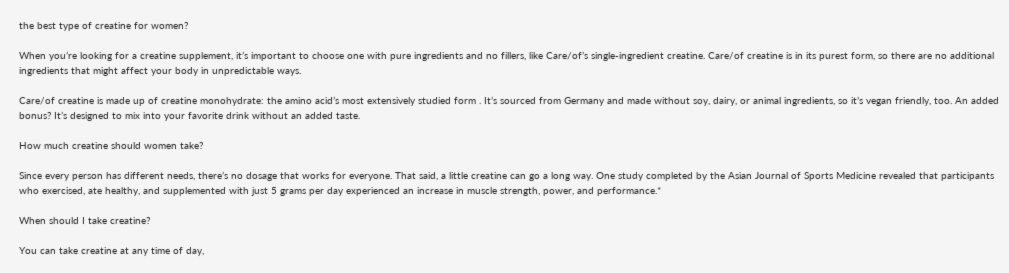the best type of creatine for women?

When you’re looking for a creatine supplement, it’s important to choose one with pure ingredients and no fillers, like Care/of’s single-ingredient creatine. Care/of creatine is in its purest form, so there are no additional ingredients that might affect your body in unpredictable ways.

Care/of creatine is made up of creatine monohydrate: the amino acid’s most extensively studied form . It’s sourced from Germany and made without soy, dairy, or animal ingredients, so it’s vegan friendly, too. An added bonus? It’s designed to mix into your favorite drink without an added taste.

How much creatine should women take?

Since every person has different needs, there’s no dosage that works for everyone. That said, a little creatine can go a long way. One study completed by the Asian Journal of Sports Medicine revealed that participants who exercised, ate healthy, and supplemented with just 5 grams per day experienced an increase in muscle strength, power, and performance.*

When should I take creatine?

You can take creatine at any time of day,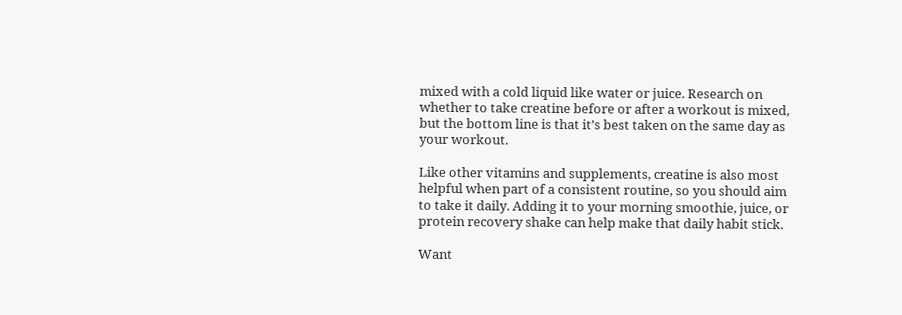mixed with a cold liquid like water or juice. Research on whether to take creatine before or after a workout is mixed, but the bottom line is that it’s best taken on the same day as your workout.

Like other vitamins and supplements, creatine is also most helpful when part of a consistent routine, so you should aim to take it daily. Adding it to your morning smoothie, juice, or protein recovery shake can help make that daily habit stick.

Want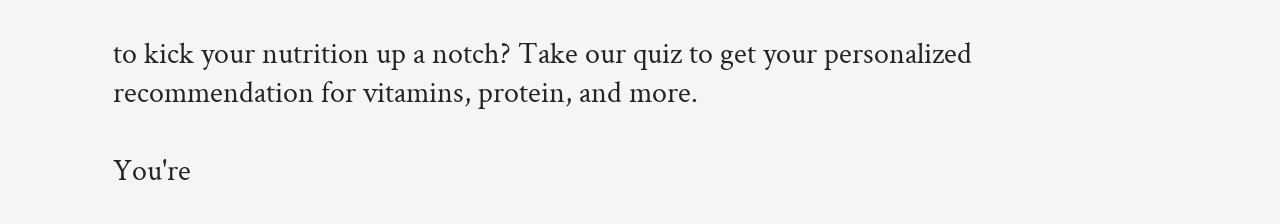to kick your nutrition up a notch? Take our quiz to get your personalized recommendation for vitamins, protein, and more.

You're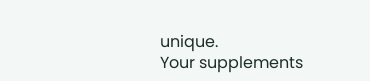unique.
Your supplements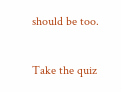should be too.

Take the quiz